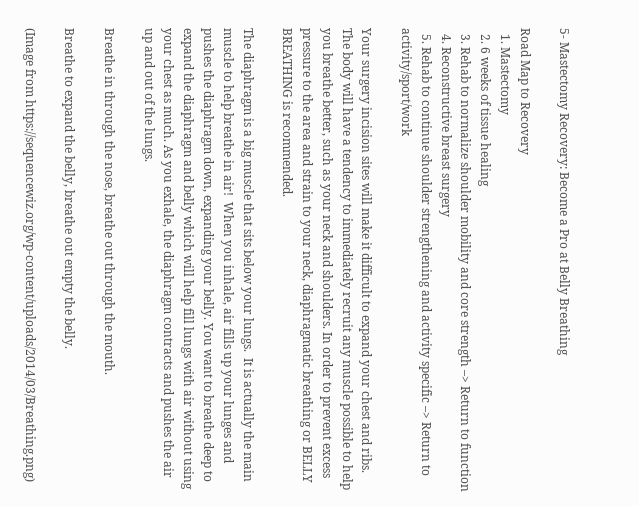5- Mastectomy Recovery: Become a Pro at Belly Breathing

Road Map to Recovery
  1. Mastectomy
  2. 6 weeks of tissue healing
  3. Rehab to normalize shoulder mobility and core strength –> Return to function
  4. Reconstructive breast surgery
  5. Rehab to continue shoulder strengthening and activity specific –> Return to activity/sport/work

Your surgery incision sites will make it difficult to expand your chest and ribs. The body will have a tendency to immediately recruit any muscle possible to help you breathe better, such as your neck and shoulders. In order to prevent excess pressure to the area and strain to your neck, diaphragmatic breathing or BELLY BREATHING is recommended.

The diaphragm is a big muscle that sits below your lungs.  It is actually the main muscle to help breathe in air!  When you inhale, air fills up your lunges and pushes the diaphragm down, expanding your belly. You want to breathe deep to expand the diaphragm and belly which will help fill lungs with air without using your chest as much. As you exhale, the diaphragm contracts and pushes the air up and out of the lungs.

Breathe in through the nose, breathe out through the mouth.

Breathe to expand the belly, breathe out empty the belly.

(Image from https://sequencewiz.org/wp-content/uploads/2014/03/Breathing.png)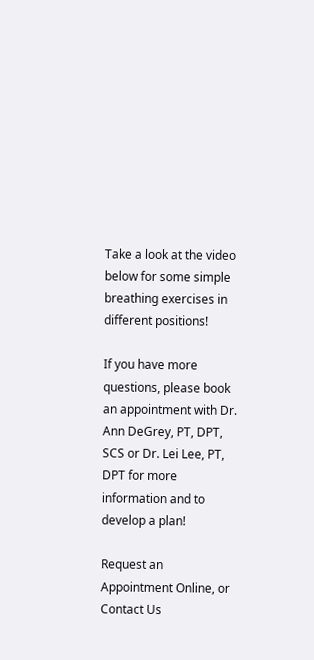Take a look at the video below for some simple breathing exercises in different positions!

If you have more questions, please book an appointment with Dr. Ann DeGrey, PT, DPT, SCS or Dr. Lei Lee, PT, DPT for more information and to develop a plan!

Request an Appointment Online, or Contact Us